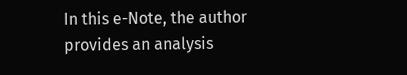In this e-Note, the author provides an analysis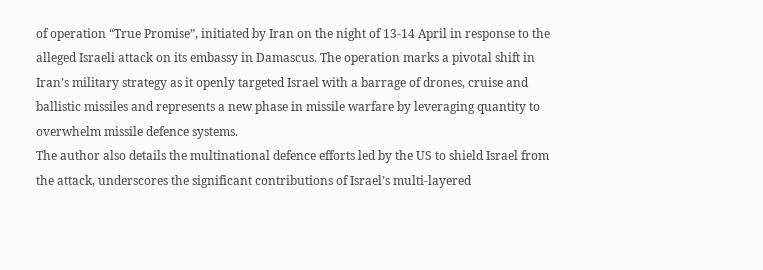of operation “True Promise”, initiated by Iran on the night of 13-14 April in response to the alleged Israeli attack on its embassy in Damascus. The operation marks a pivotal shift in Iran’s military strategy as it openly targeted Israel with a barrage of drones, cruise and ballistic missiles and represents a new phase in missile warfare by leveraging quantity to overwhelm missile defence systems.
The author also details the multinational defence efforts led by the US to shield Israel from the attack, underscores the significant contributions of Israel’s multi-layered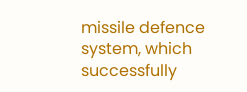missile defence system, which successfully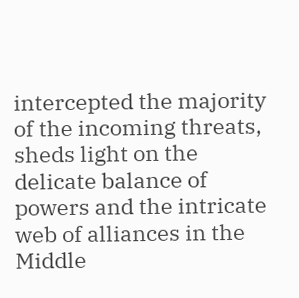intercepted the majority of the incoming threats, sheds light on the delicate balance of powers and the intricate web of alliances in the Middle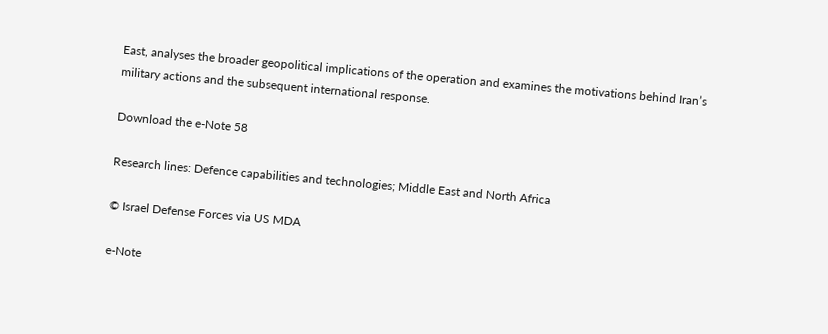East, analyses the broader geopolitical implications of the operation and examines the motivations behind Iran’s military actions and the subsequent international response.

Download the e-Note 58

Research lines: Defence capabilities and technologies; Middle East and North Africa

© Israel Defense Forces via US MDA

e-Note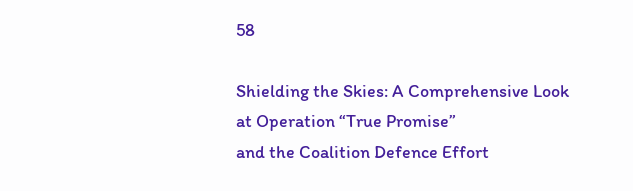58

Shielding the Skies: A Comprehensive Look
at Operation “True Promise”
and the Coalition Defence Effort